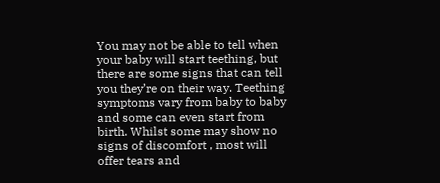You may not be able to tell when your baby will start teething, but there are some signs that can tell you they’re on their way. Teething symptoms vary from baby to baby and some can even start from birth. Whilst some may show no signs of discomfort , most will offer tears and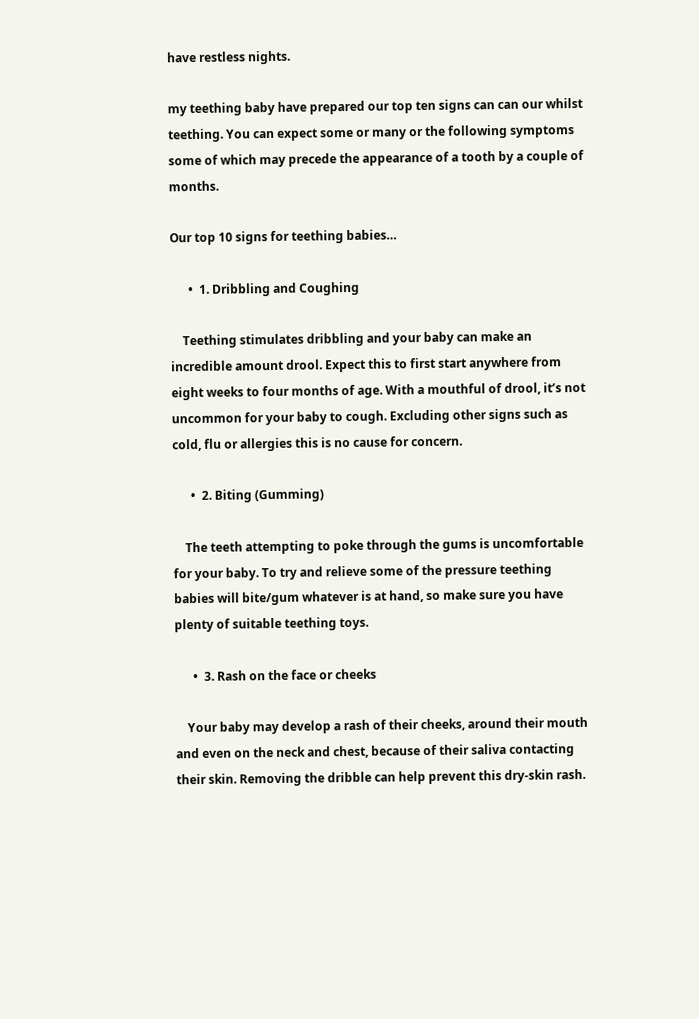have restless nights.

my teething baby have prepared our top ten signs can can our whilst teething. You can expect some or many or the following symptoms some of which may precede the appearance of a tooth by a couple of months.

Our top 10 signs for teething babies…

      •  1. Dribbling and Coughing

    Teething stimulates dribbling and your baby can make an incredible amount drool. Expect this to first start anywhere from eight weeks to four months of age. With a mouthful of drool, it’s not uncommon for your baby to cough. Excluding other signs such as cold, flu or allergies this is no cause for concern.

      •  2. Biting (Gumming)

    The teeth attempting to poke through the gums is uncomfortable for your baby. To try and relieve some of the pressure teething babies will bite/gum whatever is at hand, so make sure you have plenty of suitable teething toys.

      •  3. Rash on the face or cheeks

    Your baby may develop a rash of their cheeks, around their mouth and even on the neck and chest, because of their saliva contacting their skin. Removing the dribble can help prevent this dry-skin rash.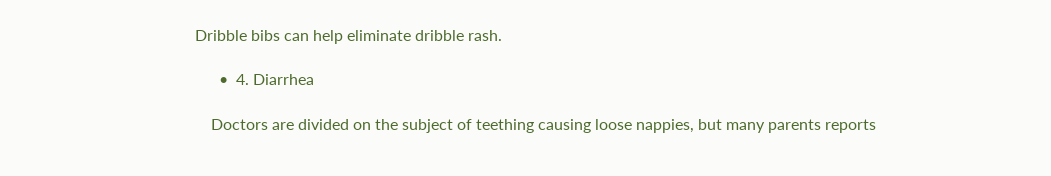Dribble bibs can help eliminate dribble rash.

      •  4. Diarrhea

    Doctors are divided on the subject of teething causing loose nappies, but many parents reports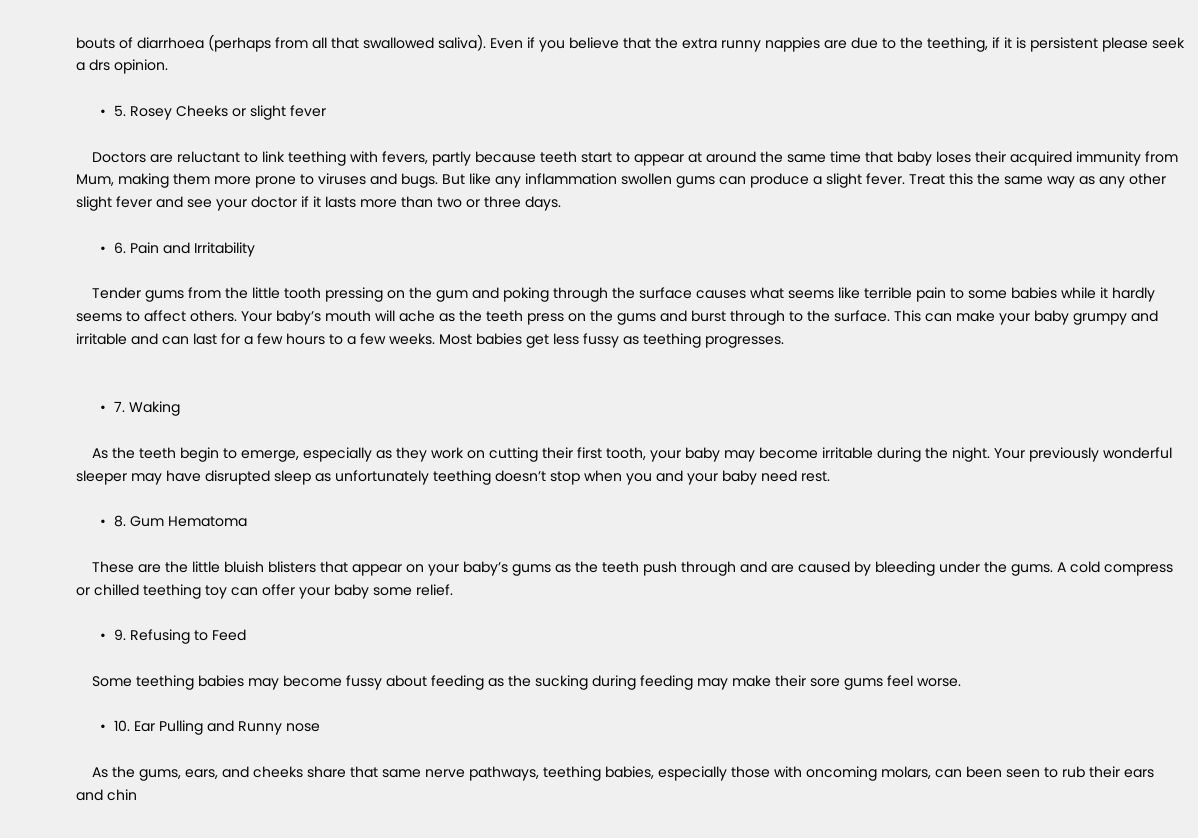bouts of diarrhoea (perhaps from all that swallowed saliva). Even if you believe that the extra runny nappies are due to the teething, if it is persistent please seek a drs opinion.

      •  5. Rosey Cheeks or slight fever

    Doctors are reluctant to link teething with fevers, partly because teeth start to appear at around the same time that baby loses their acquired immunity from Mum, making them more prone to viruses and bugs. But like any inflammation swollen gums can produce a slight fever. Treat this the same way as any other slight fever and see your doctor if it lasts more than two or three days.

      •  6. Pain and Irritability

    Tender gums from the little tooth pressing on the gum and poking through the surface causes what seems like terrible pain to some babies while it hardly seems to affect others. Your baby’s mouth will ache as the teeth press on the gums and burst through to the surface. This can make your baby grumpy and irritable and can last for a few hours to a few weeks. Most babies get less fussy as teething progresses.


      •  7. Waking

    As the teeth begin to emerge, especially as they work on cutting their first tooth, your baby may become irritable during the night. Your previously wonderful sleeper may have disrupted sleep as unfortunately teething doesn’t stop when you and your baby need rest.

      •  8. Gum Hematoma

    These are the little bluish blisters that appear on your baby’s gums as the teeth push through and are caused by bleeding under the gums. A cold compress or chilled teething toy can offer your baby some relief.

      •  9. Refusing to Feed

    Some teething babies may become fussy about feeding as the sucking during feeding may make their sore gums feel worse.

      •  10. Ear Pulling and Runny nose

    As the gums, ears, and cheeks share that same nerve pathways, teething babies, especially those with oncoming molars, can been seen to rub their ears and chin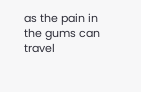as the pain in the gums can travel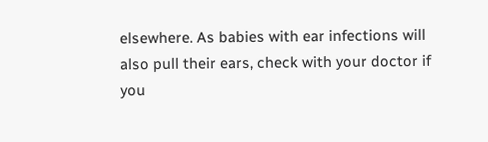elsewhere. As babies with ear infections will also pull their ears, check with your doctor if you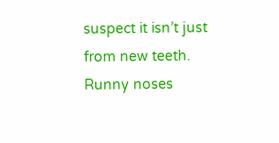suspect it isn’t just from new teeth. Runny noses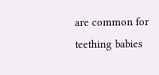are common for teething babies